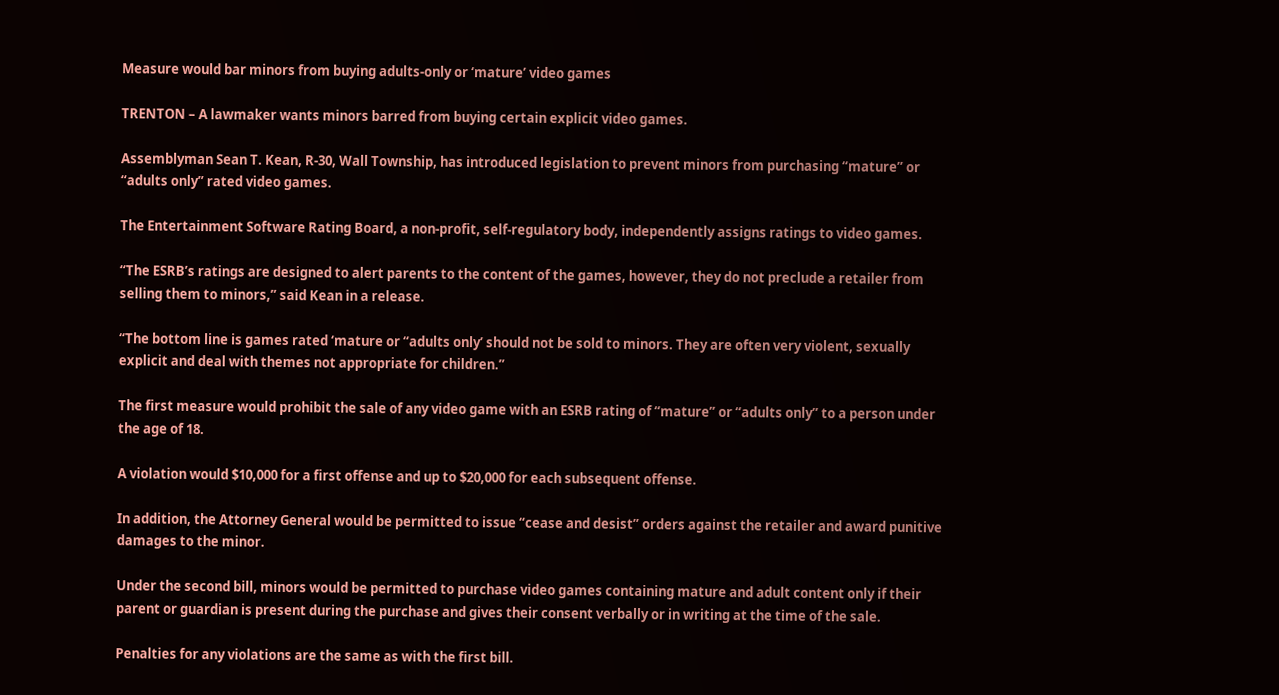Measure would bar minors from buying adults-only or ‘mature’ video games

TRENTON – A lawmaker wants minors barred from buying certain explicit video games.

Assemblyman Sean T. Kean, R-30, Wall Township, has introduced legislation to prevent minors from purchasing “mature” or “adults only” rated video games.

The Entertainment Software Rating Board, a non-profit, self-regulatory body, independently assigns ratings to video games.

“The ESRB’s ratings are designed to alert parents to the content of the games, however, they do not preclude a retailer from selling them to minors,” said Kean in a release.

“The bottom line is games rated ‘mature or “adults only’ should not be sold to minors. They are often very violent, sexually explicit and deal with themes not appropriate for children.”

The first measure would prohibit the sale of any video game with an ESRB rating of “mature” or “adults only” to a person under the age of 18.

A violation would $10,000 for a first offense and up to $20,000 for each subsequent offense.

In addition, the Attorney General would be permitted to issue “cease and desist” orders against the retailer and award punitive damages to the minor.

Under the second bill, minors would be permitted to purchase video games containing mature and adult content only if their parent or guardian is present during the purchase and gives their consent verbally or in writing at the time of the sale.

Penalties for any violations are the same as with the first bill.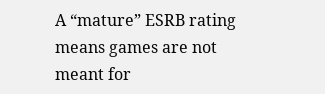A “mature” ESRB rating means games are not meant for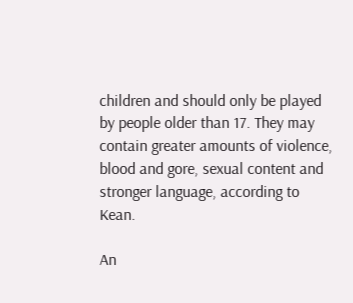children and should only be played by people older than 17. They may contain greater amounts of violence, blood and gore, sexual content and stronger language, according to Kean.

An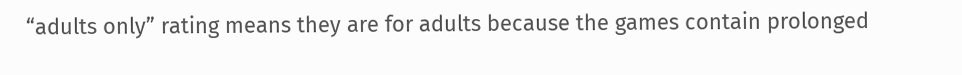“adults only” rating means they are for adults because the games contain prolonged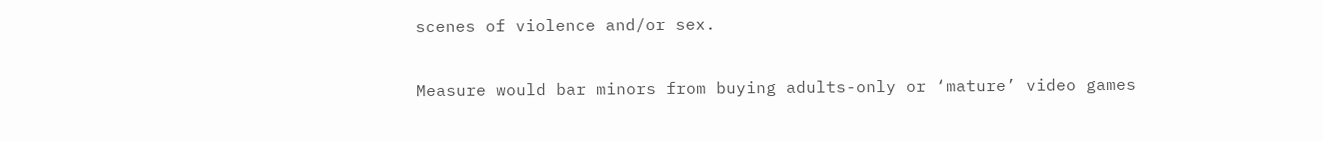scenes of violence and/or sex.

Measure would bar minors from buying adults-only or ‘mature’ video games